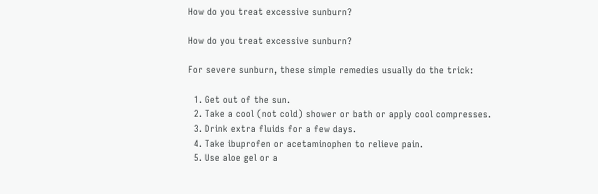How do you treat excessive sunburn?

How do you treat excessive sunburn?

For severe sunburn, these simple remedies usually do the trick:

  1. Get out of the sun.
  2. Take a cool (not cold) shower or bath or apply cool compresses.
  3. Drink extra fluids for a few days.
  4. Take ibuprofen or acetaminophen to relieve pain.
  5. Use aloe gel or a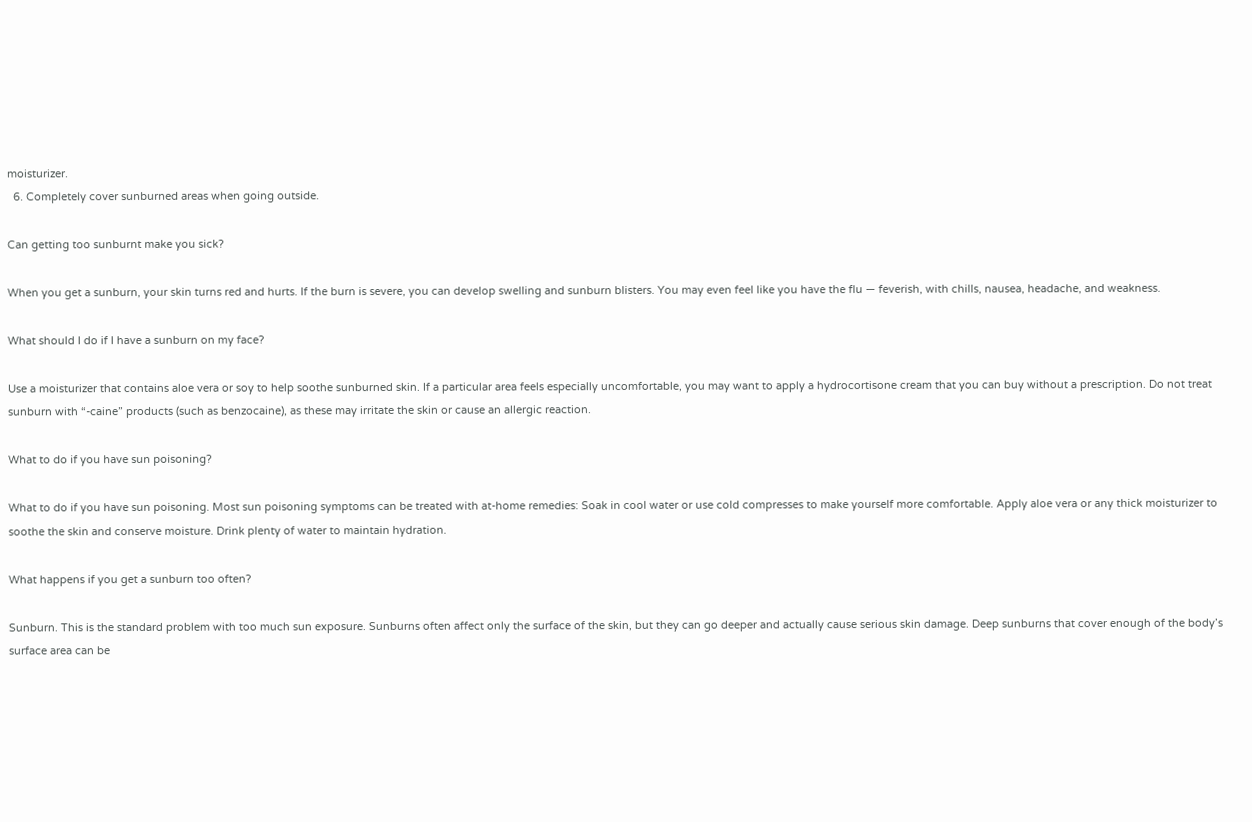moisturizer.
  6. Completely cover sunburned areas when going outside.

Can getting too sunburnt make you sick?

When you get a sunburn, your skin turns red and hurts. If the burn is severe, you can develop swelling and sunburn blisters. You may even feel like you have the flu — feverish, with chills, nausea, headache, and weakness.

What should I do if I have a sunburn on my face?

Use a moisturizer that contains aloe vera or soy to help soothe sunburned skin. If a particular area feels especially uncomfortable, you may want to apply a hydrocortisone cream that you can buy without a prescription. Do not treat sunburn with “-caine” products (such as benzocaine), as these may irritate the skin or cause an allergic reaction.

What to do if you have sun poisoning?

What to do if you have sun poisoning. Most sun poisoning symptoms can be treated with at-home remedies: Soak in cool water or use cold compresses to make yourself more comfortable. Apply aloe vera or any thick moisturizer to soothe the skin and conserve moisture. Drink plenty of water to maintain hydration.

What happens if you get a sunburn too often?

Sunburn. This is the standard problem with too much sun exposure. Sunburns often affect only the surface of the skin, but they can go deeper and actually cause serious skin damage. Deep sunburns that cover enough of the body’s surface area can be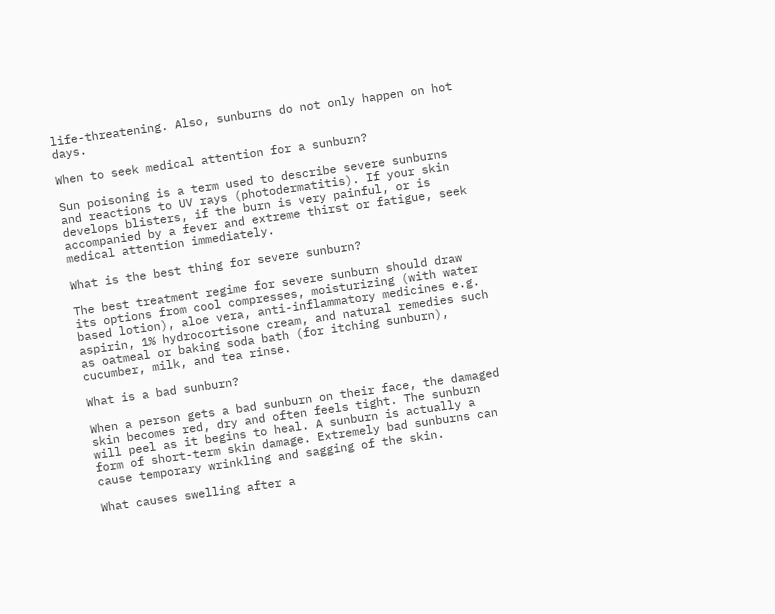life-threatening. Also, sunburns do not only happen on hot days.

When to seek medical attention for a sunburn?

Sun poisoning is a term used to describe severe sunburns and reactions to UV rays (photodermatitis). If your skin develops blisters, if the burn is very painful, or is accompanied by a fever and extreme thirst or fatigue, seek medical attention immediately.

What is the best thing for severe sunburn?

The best treatment regime for severe sunburn should draw its options from cool compresses, moisturizing (with water based lotion), aloe vera, anti-inflammatory medicines e.g. aspirin, 1% hydrocortisone cream, and natural remedies such as oatmeal or baking soda bath (for itching sunburn), cucumber, milk, and tea rinse.

What is a bad sunburn?

When a person gets a bad sunburn on their face, the damaged skin becomes red, dry and often feels tight. The sunburn will peel as it begins to heal. A sunburn is actually a form of short-term skin damage. Extremely bad sunburns can cause temporary wrinkling and sagging of the skin.

What causes swelling after a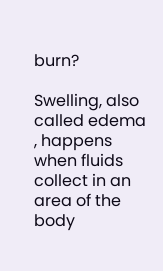burn?

Swelling, also called edema , happens when fluids collect in an area of the body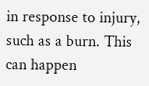in response to injury, such as a burn. This can happen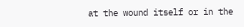at the wound itself or in the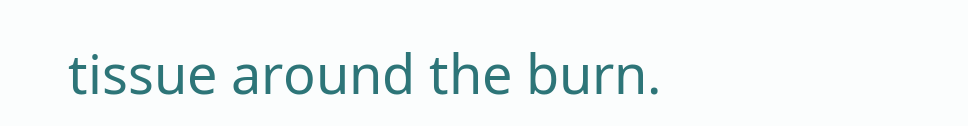tissue around the burn.